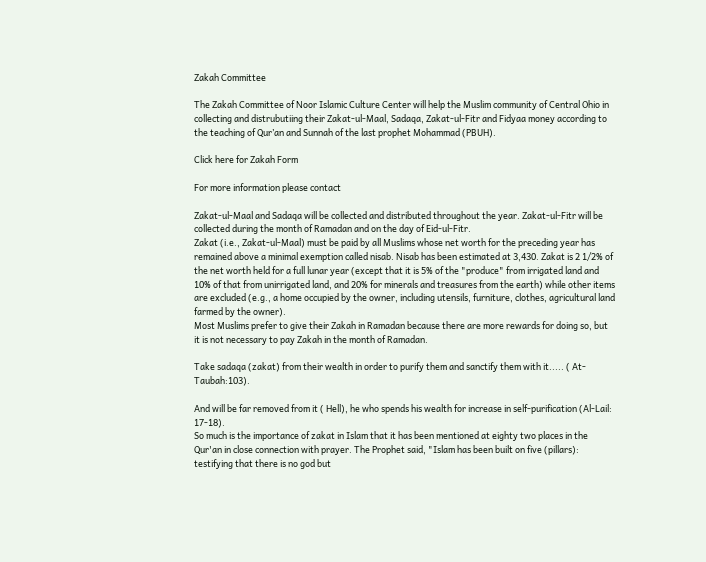Zakah Committee

The Zakah Committee of Noor Islamic Culture Center will help the Muslim community of Central Ohio in collecting and distrubutiing their Zakat-ul-Maal, Sadaqa, Zakat-ul-Fitr and Fidyaa money according to the teaching of Qur’an and Sunnah of the last prophet Mohammad (PBUH).

Click here for Zakah Form

For more information please contact

Zakat-ul-Maal and Sadaqa will be collected and distributed throughout the year. Zakat-ul-Fitr will be collected during the month of Ramadan and on the day of Eid-ul-Fitr.
Zakat (i.e., Zakat-ul-Maal) must be paid by all Muslims whose net worth for the preceding year has remained above a minimal exemption called nisab. Nisab has been estimated at 3,430. Zakat is 2 1/2% of the net worth held for a full lunar year (except that it is 5% of the "produce" from irrigated land and 10% of that from unirrigated land, and 20% for minerals and treasures from the earth) while other items are excluded (e.g., a home occupied by the owner, including utensils, furniture, clothes, agricultural land farmed by the owner).
Most Muslims prefer to give their Zakah in Ramadan because there are more rewards for doing so, but it is not necessary to pay Zakah in the month of Ramadan.

Take sadaqa (zakat) from their wealth in order to purify them and sanctify them with it..... ( At-Taubah:103).

And will be far removed from it ( Hell), he who spends his wealth for increase in self-purification (Al-Lail: 17-18).
So much is the importance of zakat in Islam that it has been mentioned at eighty two places in the Qur'an in close connection with prayer. The Prophet said, "Islam has been built on five (pillars): testifying that there is no god but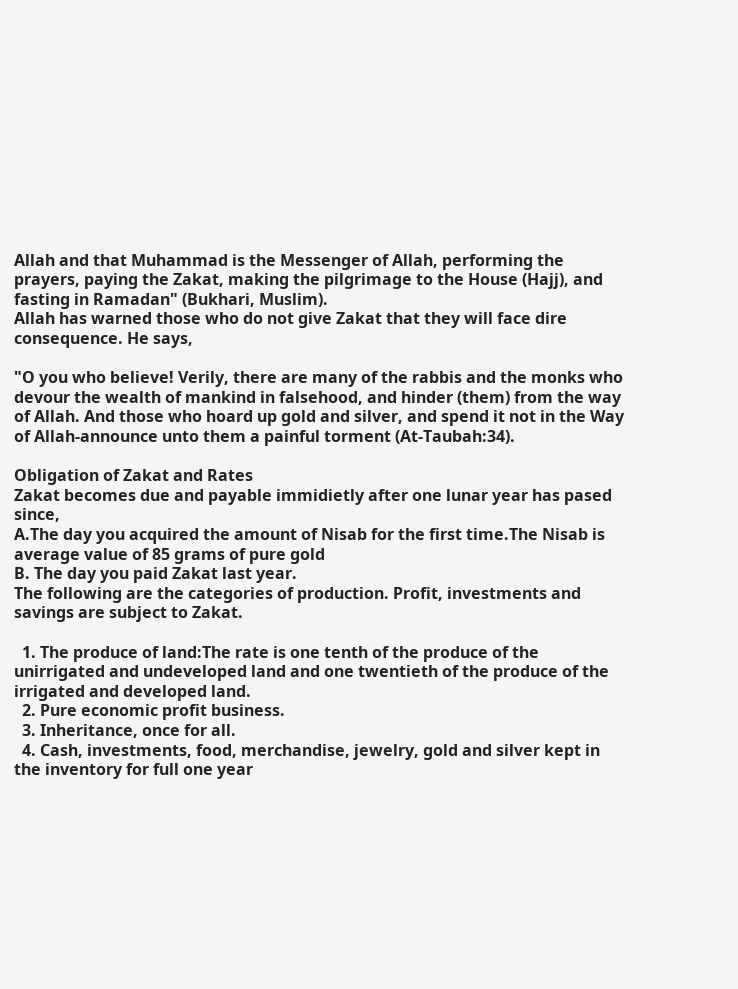Allah and that Muhammad is the Messenger of Allah, performing the prayers, paying the Zakat, making the pilgrimage to the House (Hajj), and fasting in Ramadan" (Bukhari, Muslim).
Allah has warned those who do not give Zakat that they will face dire consequence. He says,

"O you who believe! Verily, there are many of the rabbis and the monks who devour the wealth of mankind in falsehood, and hinder (them) from the way of Allah. And those who hoard up gold and silver, and spend it not in the Way of Allah-announce unto them a painful torment (At-Taubah:34).

Obligation of Zakat and Rates
Zakat becomes due and payable immidietly after one lunar year has pased since,
A.The day you acquired the amount of Nisab for the first time.The Nisab is average value of 85 grams of pure gold
B. The day you paid Zakat last year.
The following are the categories of production. Profit, investments and savings are subject to Zakat.

  1. The produce of land:The rate is one tenth of the produce of the unirrigated and undeveloped land and one twentieth of the produce of the irrigated and developed land.
  2. Pure economic profit business.
  3. Inheritance, once for all.
  4. Cash, investments, food, merchandise, jewelry, gold and silver kept in the inventory for full one year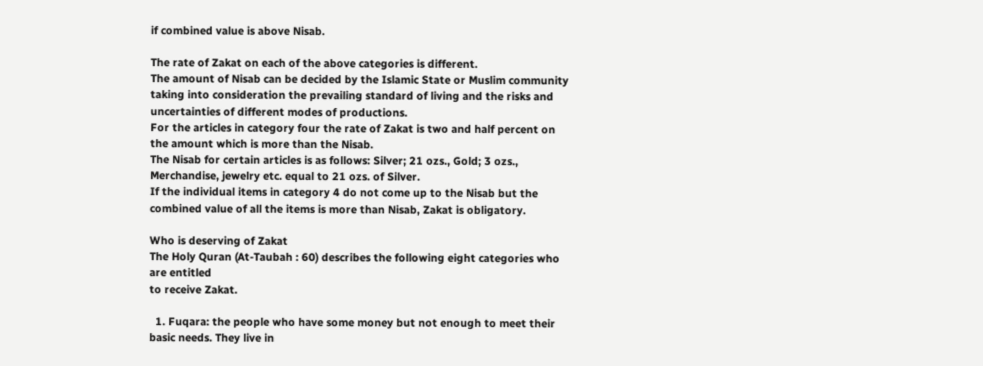if combined value is above Nisab.

The rate of Zakat on each of the above categories is different.
The amount of Nisab can be decided by the Islamic State or Muslim community taking into consideration the prevailing standard of living and the risks and uncertainties of different modes of productions.
For the articles in category four the rate of Zakat is two and half percent on the amount which is more than the Nisab.
The Nisab for certain articles is as follows: Silver; 21 ozs., Gold; 3 ozs.,
Merchandise, jewelry etc. equal to 21 ozs. of Silver.
If the individual items in category 4 do not come up to the Nisab but the combined value of all the items is more than Nisab, Zakat is obligatory.

Who is deserving of Zakat
The Holy Quran (At-Taubah : 60) describes the following eight categories who are entitled
to receive Zakat.

  1. Fuqara: the people who have some money but not enough to meet their basic needs. They live in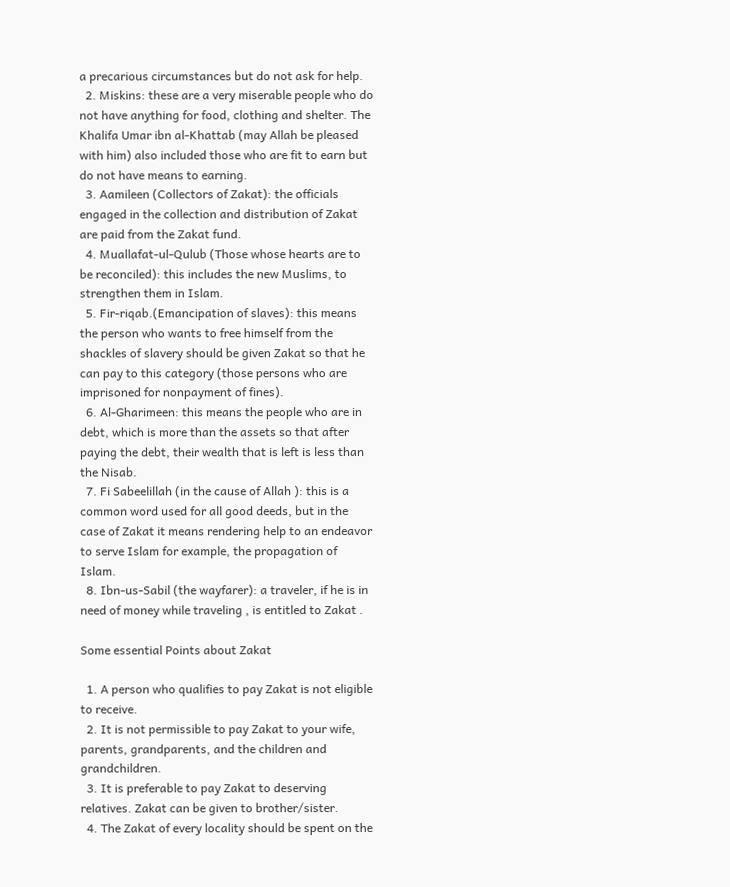a precarious circumstances but do not ask for help.
  2. Miskins: these are a very miserable people who do not have anything for food, clothing and shelter. The Khalifa Umar ibn al-Khattab (may Allah be pleased with him) also included those who are fit to earn but do not have means to earning.
  3. Aamileen (Collectors of Zakat): the officials engaged in the collection and distribution of Zakat are paid from the Zakat fund.
  4. Muallafat-ul-Qulub (Those whose hearts are to be reconciled): this includes the new Muslims, to strengthen them in Islam.
  5. Fir-riqab.(Emancipation of slaves): this means the person who wants to free himself from the shackles of slavery should be given Zakat so that he can pay to this category (those persons who are imprisoned for nonpayment of fines).
  6. Al-Gharimeen: this means the people who are in debt, which is more than the assets so that after paying the debt, their wealth that is left is less than the Nisab.
  7. Fi Sabeelillah (in the cause of Allah ): this is a common word used for all good deeds, but in the case of Zakat it means rendering help to an endeavor to serve Islam for example, the propagation of Islam.
  8. Ibn-us-Sabil (the wayfarer): a traveler, if he is in need of money while traveling , is entitled to Zakat .

Some essential Points about Zakat

  1. A person who qualifies to pay Zakat is not eligible to receive.
  2. It is not permissible to pay Zakat to your wife, parents, grandparents, and the children and grandchildren.
  3. It is preferable to pay Zakat to deserving relatives. Zakat can be given to brother/sister.
  4. The Zakat of every locality should be spent on the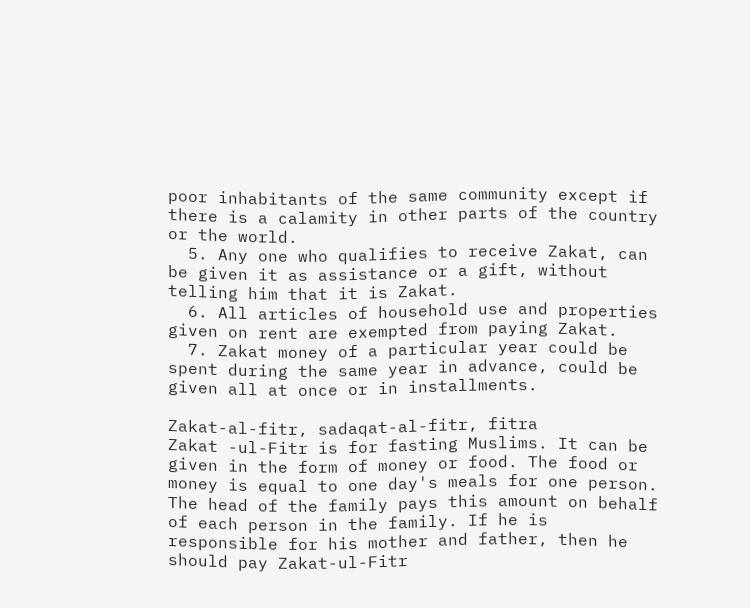poor inhabitants of the same community except if there is a calamity in other parts of the country or the world.
  5. Any one who qualifies to receive Zakat, can be given it as assistance or a gift, without telling him that it is Zakat.
  6. All articles of household use and properties given on rent are exempted from paying Zakat.
  7. Zakat money of a particular year could be spent during the same year in advance, could be given all at once or in installments.

Zakat-al-fitr, sadaqat-al-fitr, fitra
Zakat -ul-Fitr is for fasting Muslims. It can be given in the form of money or food. The food or money is equal to one day's meals for one person. The head of the family pays this amount on behalf of each person in the family. If he is responsible for his mother and father, then he should pay Zakat-ul-Fitr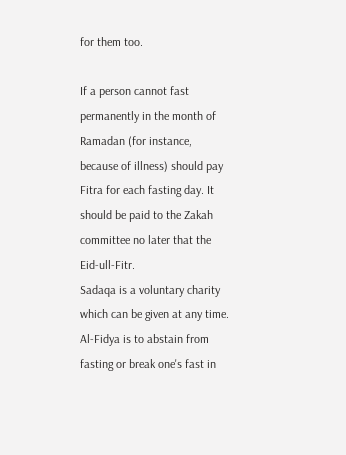for them too.

If a person cannot fast permanently in the month of Ramadan (for instance, because of illness) should pay Fitra for each fasting day. It should be paid to the Zakah committee no later that the Eid-ull-Fitr.
Sadaqa is a voluntary charity which can be given at any time.
Al-Fidya is to abstain from fasting or break one's fast in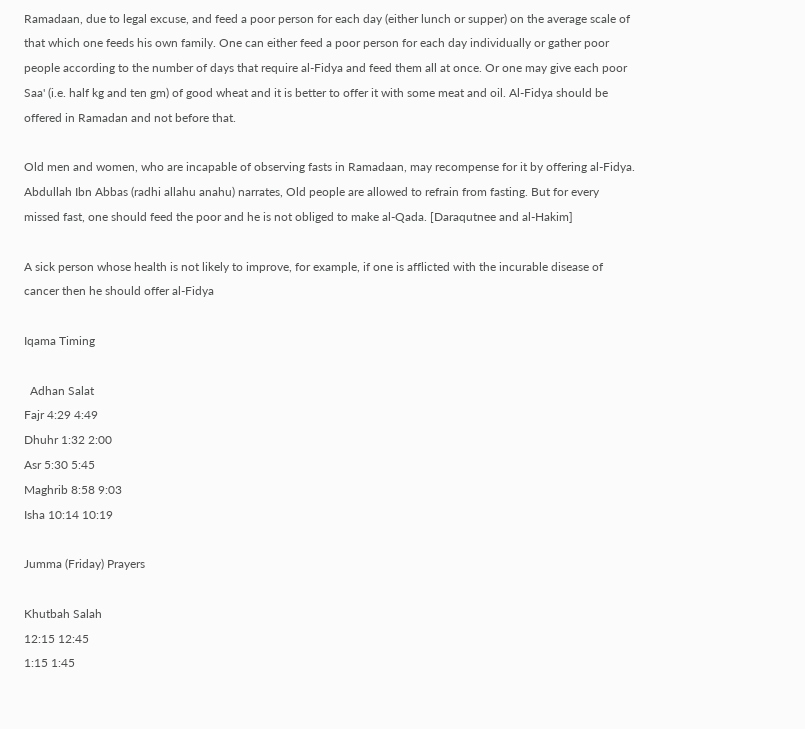Ramadaan, due to legal excuse, and feed a poor person for each day (either lunch or supper) on the average scale of that which one feeds his own family. One can either feed a poor person for each day individually or gather poor people according to the number of days that require al-Fidya and feed them all at once. Or one may give each poor Saa' (i.e. half kg and ten gm) of good wheat and it is better to offer it with some meat and oil. Al-Fidya should be offered in Ramadan and not before that.

Old men and women, who are incapable of observing fasts in Ramadaan, may recompense for it by offering al-Fidya. Abdullah Ibn Abbas (radhi allahu anahu) narrates, Old people are allowed to refrain from fasting. But for every missed fast, one should feed the poor and he is not obliged to make al-Qada. [Daraqutnee and al-Hakim]

A sick person whose health is not likely to improve, for example, if one is afflicted with the incurable disease of cancer then he should offer al-Fidya

Iqama Timing

  Adhan Salat
Fajr 4:29 4:49
Dhuhr 1:32 2:00
Asr 5:30 5:45
Maghrib 8:58 9:03
Isha 10:14 10:19

Jumma (Friday) Prayers

Khutbah Salah
12:15 12:45
1:15 1:45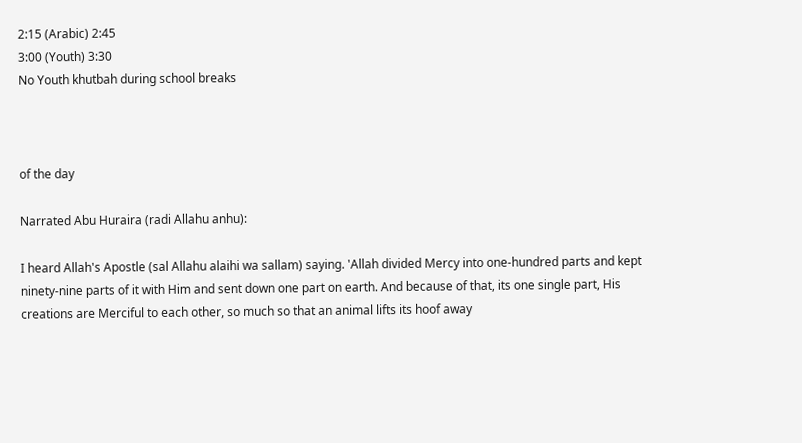2:15 (Arabic) 2:45
3:00 (Youth) 3:30
No Youth khutbah during school breaks



of the day

Narrated Abu Huraira (radi Allahu anhu):

I heard Allah's Apostle (sal Allahu alaihi wa sallam) saying. 'Allah divided Mercy into one-hundred parts and kept ninety-nine parts of it with Him and sent down one part on earth. And because of that, its one single part, His creations are Merciful to each other, so much so that an animal lifts its hoof away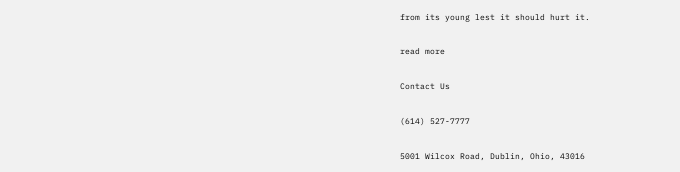from its young lest it should hurt it.

read more

Contact Us

(614) 527-7777

5001 Wilcox Road, Dublin, Ohio, 43016